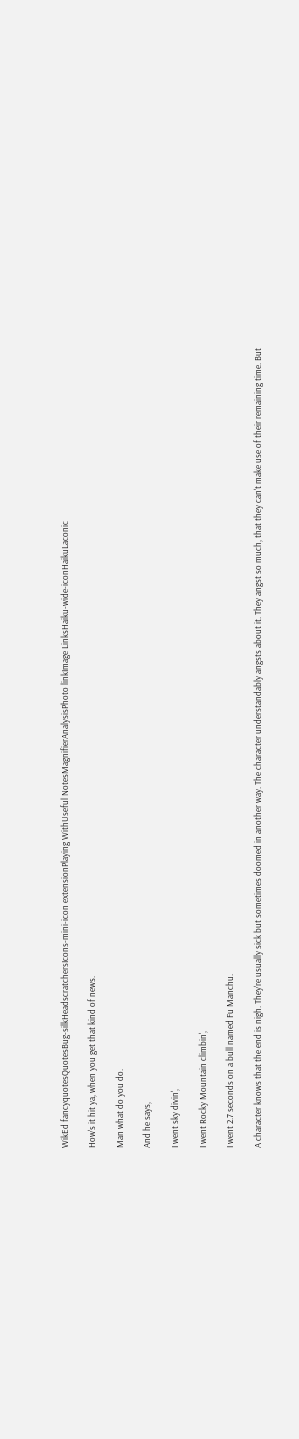WikEd fancyquotesQuotesBug-silkHeadscratchersIcons-mini-icon extensionPlaying WithUseful NotesMagnifierAnalysisPhoto linkImage LinksHaiku-wide-iconHaikuLaconic

How's it hit ya, when you get that kind of news.

Man what do you do.

And he says,

I went sky divin',

I went Rocky Mountain climbin',

I went 2.7 seconds on a bull named Fu Manchu.

A character knows that the end is nigh. They're usually sick but sometimes doomed in another way. The character understandably angsts about it. They angst so much, that they can't make use of their remaining time. But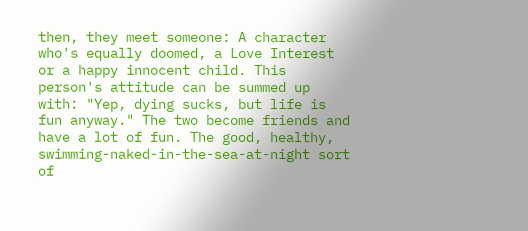then, they meet someone: A character who's equally doomed, a Love Interest or a happy innocent child. This person's attitude can be summed up with: "Yep, dying sucks, but life is fun anyway." The two become friends and have a lot of fun. The good, healthy, swimming-naked-in-the-sea-at-night sort of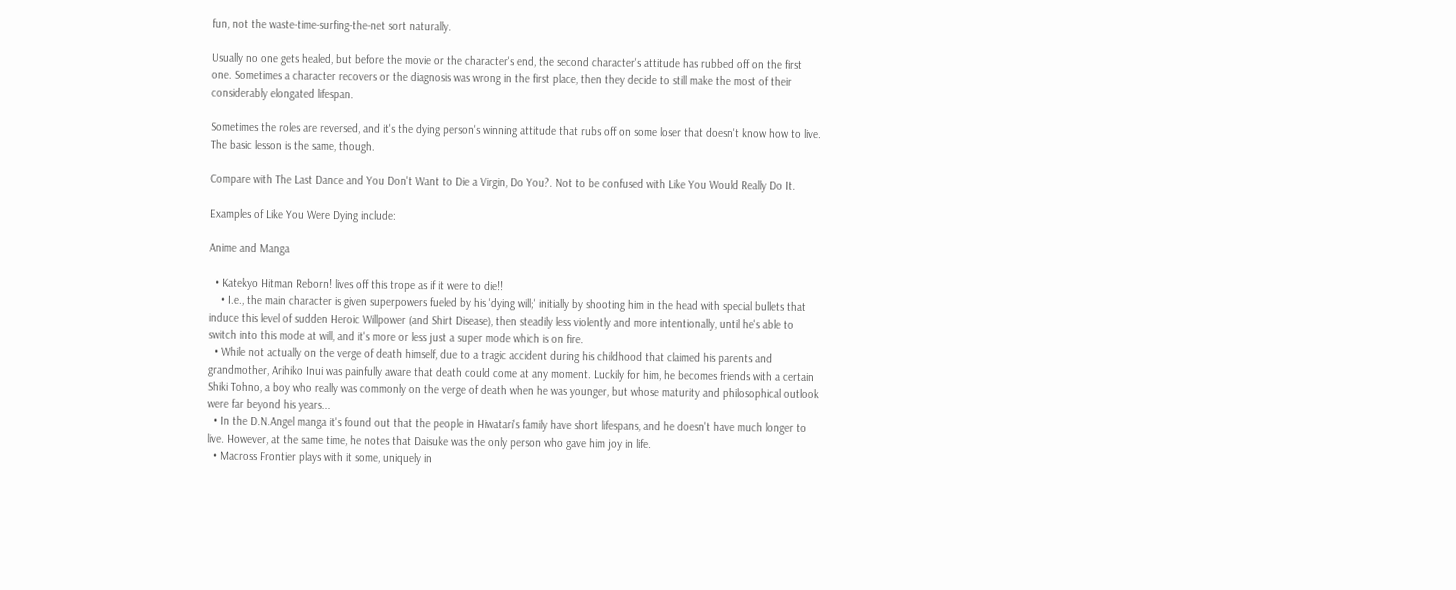fun, not the waste-time-surfing-the-net sort naturally.

Usually no one gets healed, but before the movie or the character's end, the second character's attitude has rubbed off on the first one. Sometimes a character recovers or the diagnosis was wrong in the first place, then they decide to still make the most of their considerably elongated lifespan.

Sometimes the roles are reversed, and it's the dying person's winning attitude that rubs off on some loser that doesn't know how to live. The basic lesson is the same, though.

Compare with The Last Dance and You Don't Want to Die a Virgin, Do You?. Not to be confused with Like You Would Really Do It.

Examples of Like You Were Dying include:

Anime and Manga

  • Katekyo Hitman Reborn! lives off this trope as if it were to die!!
    • I.e., the main character is given superpowers fueled by his 'dying will;' initially by shooting him in the head with special bullets that induce this level of sudden Heroic Willpower (and Shirt Disease), then steadily less violently and more intentionally, until he's able to switch into this mode at will, and it's more or less just a super mode which is on fire.
  • While not actually on the verge of death himself, due to a tragic accident during his childhood that claimed his parents and grandmother, Arihiko Inui was painfully aware that death could come at any moment. Luckily for him, he becomes friends with a certain Shiki Tohno, a boy who really was commonly on the verge of death when he was younger, but whose maturity and philosophical outlook were far beyond his years...
  • In the D.N.Angel manga it's found out that the people in Hiwatari's family have short lifespans, and he doesn't have much longer to live. However, at the same time, he notes that Daisuke was the only person who gave him joy in life.
  • Macross Frontier plays with it some, uniquely in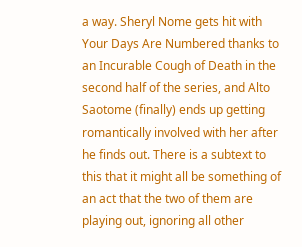a way. Sheryl Nome gets hit with Your Days Are Numbered thanks to an Incurable Cough of Death in the second half of the series, and Alto Saotome (finally) ends up getting romantically involved with her after he finds out. There is a subtext to this that it might all be something of an act that the two of them are playing out, ignoring all other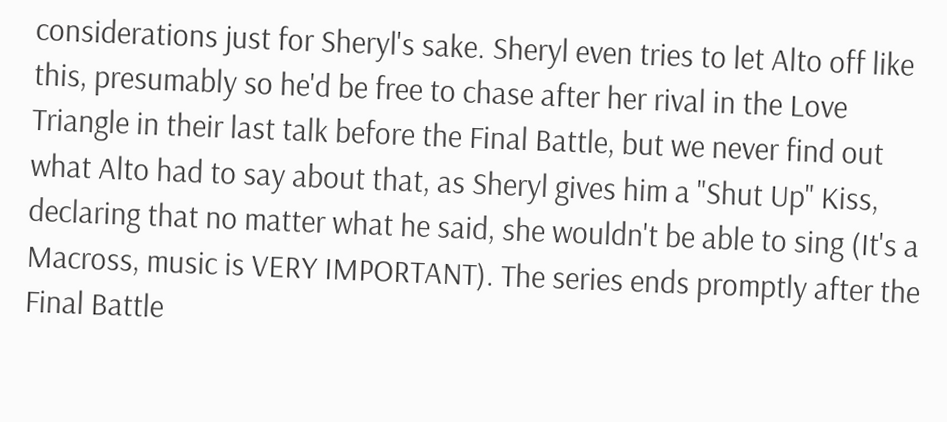considerations just for Sheryl's sake. Sheryl even tries to let Alto off like this, presumably so he'd be free to chase after her rival in the Love Triangle in their last talk before the Final Battle, but we never find out what Alto had to say about that, as Sheryl gives him a "Shut Up" Kiss, declaring that no matter what he said, she wouldn't be able to sing (It's a Macross, music is VERY IMPORTANT). The series ends promptly after the Final Battle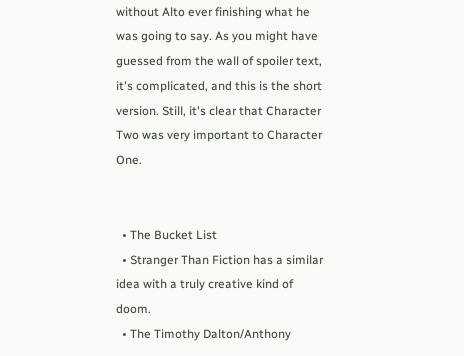without Alto ever finishing what he was going to say. As you might have guessed from the wall of spoiler text, it's complicated, and this is the short version. Still, it's clear that Character Two was very important to Character One.


  • The Bucket List
  • Stranger Than Fiction has a similar idea with a truly creative kind of doom.
  • The Timothy Dalton/Anthony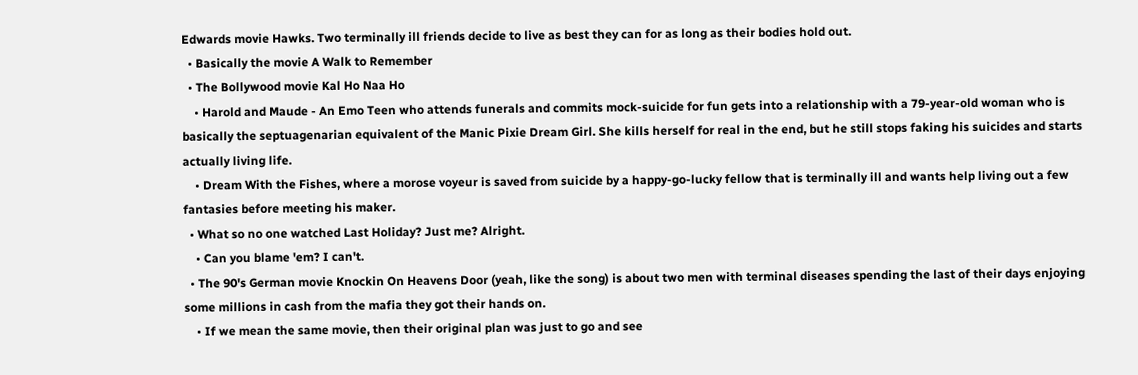Edwards movie Hawks. Two terminally ill friends decide to live as best they can for as long as their bodies hold out.
  • Basically the movie A Walk to Remember
  • The Bollywood movie Kal Ho Naa Ho
    • Harold and Maude - An Emo Teen who attends funerals and commits mock-suicide for fun gets into a relationship with a 79-year-old woman who is basically the septuagenarian equivalent of the Manic Pixie Dream Girl. She kills herself for real in the end, but he still stops faking his suicides and starts actually living life.
    • Dream With the Fishes, where a morose voyeur is saved from suicide by a happy-go-lucky fellow that is terminally ill and wants help living out a few fantasies before meeting his maker.
  • What so no one watched Last Holiday? Just me? Alright.
    • Can you blame 'em? I can't.
  • The 90's German movie Knockin On Heavens Door (yeah, like the song) is about two men with terminal diseases spending the last of their days enjoying some millions in cash from the mafia they got their hands on.
    • If we mean the same movie, then their original plan was just to go and see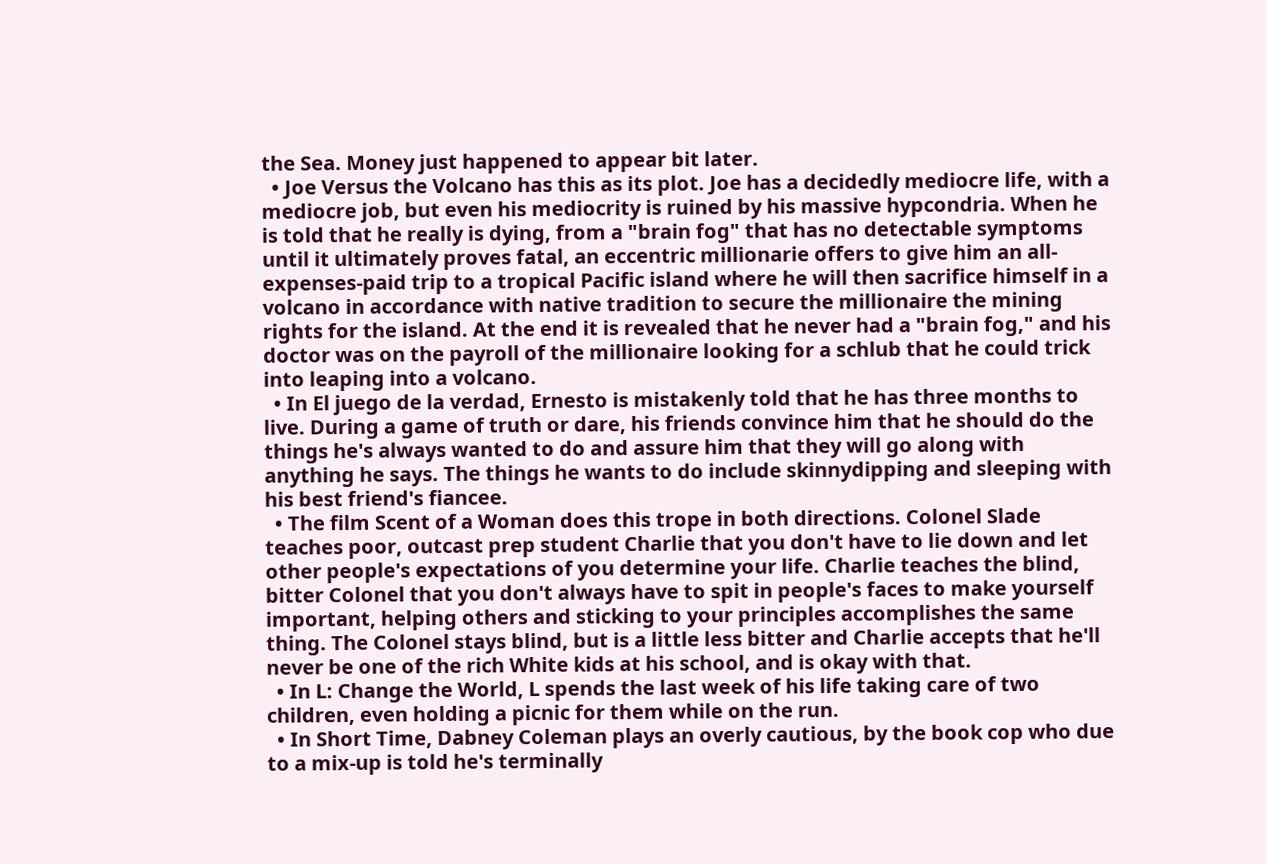the Sea. Money just happened to appear bit later.
  • Joe Versus the Volcano has this as its plot. Joe has a decidedly mediocre life, with a mediocre job, but even his mediocrity is ruined by his massive hypcondria. When he is told that he really is dying, from a "brain fog" that has no detectable symptoms until it ultimately proves fatal, an eccentric millionarie offers to give him an all-expenses-paid trip to a tropical Pacific island where he will then sacrifice himself in a volcano in accordance with native tradition to secure the millionaire the mining rights for the island. At the end it is revealed that he never had a "brain fog," and his doctor was on the payroll of the millionaire looking for a schlub that he could trick into leaping into a volcano.
  • In El juego de la verdad, Ernesto is mistakenly told that he has three months to live. During a game of truth or dare, his friends convince him that he should do the things he's always wanted to do and assure him that they will go along with anything he says. The things he wants to do include skinnydipping and sleeping with his best friend's fiancee.
  • The film Scent of a Woman does this trope in both directions. Colonel Slade teaches poor, outcast prep student Charlie that you don't have to lie down and let other people's expectations of you determine your life. Charlie teaches the blind, bitter Colonel that you don't always have to spit in people's faces to make yourself important, helping others and sticking to your principles accomplishes the same thing. The Colonel stays blind, but is a little less bitter and Charlie accepts that he'll never be one of the rich White kids at his school, and is okay with that.
  • In L: Change the World, L spends the last week of his life taking care of two children, even holding a picnic for them while on the run.
  • In Short Time, Dabney Coleman plays an overly cautious, by the book cop who due to a mix-up is told he's terminally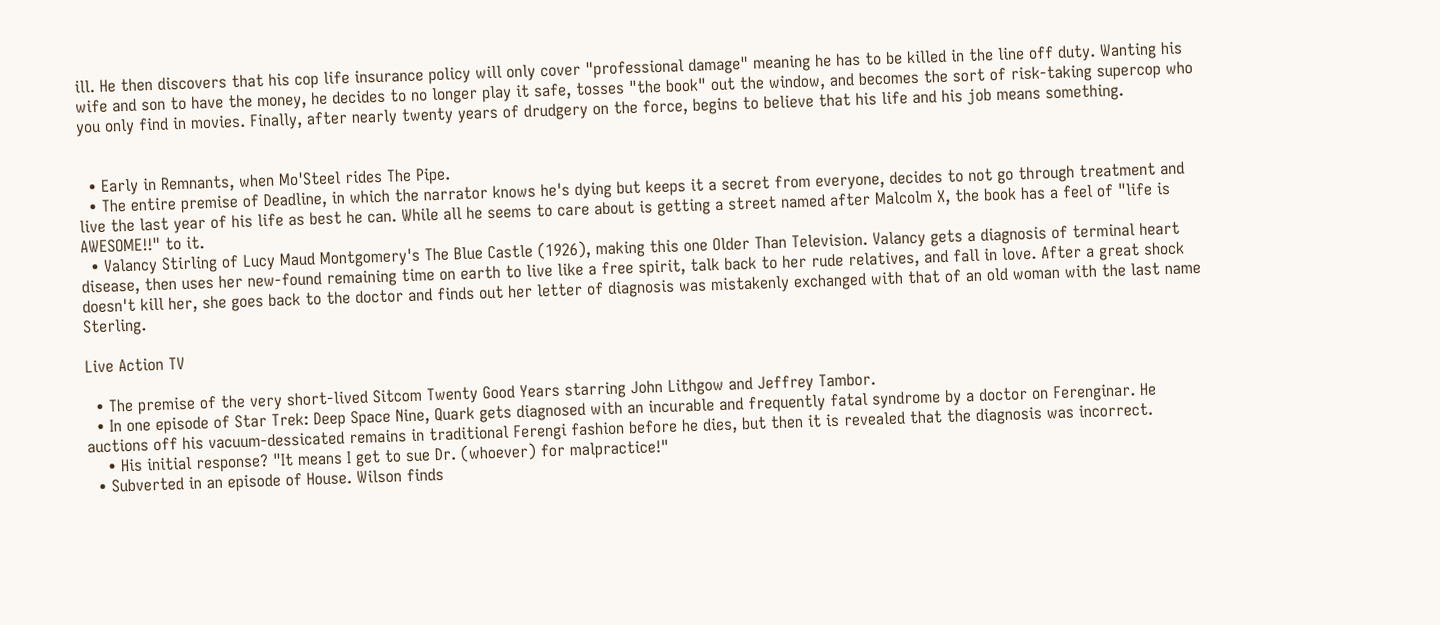ill. He then discovers that his cop life insurance policy will only cover "professional damage" meaning he has to be killed in the line off duty. Wanting his wife and son to have the money, he decides to no longer play it safe, tosses "the book" out the window, and becomes the sort of risk-taking supercop who you only find in movies. Finally, after nearly twenty years of drudgery on the force, begins to believe that his life and his job means something.


  • Early in Remnants, when Mo'Steel rides The Pipe.
  • The entire premise of Deadline, in which the narrator knows he's dying but keeps it a secret from everyone, decides to not go through treatment and live the last year of his life as best he can. While all he seems to care about is getting a street named after Malcolm X, the book has a feel of "life is AWESOME!!" to it.
  • Valancy Stirling of Lucy Maud Montgomery's The Blue Castle (1926), making this one Older Than Television. Valancy gets a diagnosis of terminal heart disease, then uses her new-found remaining time on earth to live like a free spirit, talk back to her rude relatives, and fall in love. After a great shock doesn't kill her, she goes back to the doctor and finds out her letter of diagnosis was mistakenly exchanged with that of an old woman with the last name Sterling.

Live Action TV

  • The premise of the very short-lived Sitcom Twenty Good Years starring John Lithgow and Jeffrey Tambor.
  • In one episode of Star Trek: Deep Space Nine, Quark gets diagnosed with an incurable and frequently fatal syndrome by a doctor on Ferenginar. He auctions off his vacuum-dessicated remains in traditional Ferengi fashion before he dies, but then it is revealed that the diagnosis was incorrect.
    • His initial response? "It means I get to sue Dr. (whoever) for malpractice!"
  • Subverted in an episode of House. Wilson finds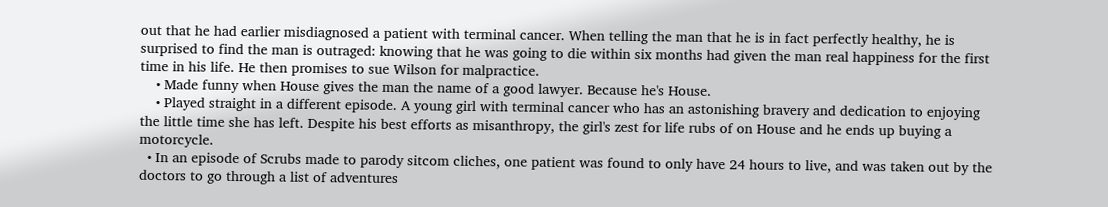out that he had earlier misdiagnosed a patient with terminal cancer. When telling the man that he is in fact perfectly healthy, he is surprised to find the man is outraged: knowing that he was going to die within six months had given the man real happiness for the first time in his life. He then promises to sue Wilson for malpractice.
    • Made funny when House gives the man the name of a good lawyer. Because he's House.
    • Played straight in a different episode. A young girl with terminal cancer who has an astonishing bravery and dedication to enjoying the little time she has left. Despite his best efforts as misanthropy, the girl's zest for life rubs of on House and he ends up buying a motorcycle.
  • In an episode of Scrubs made to parody sitcom cliches, one patient was found to only have 24 hours to live, and was taken out by the doctors to go through a list of adventures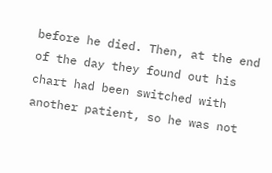before he died. Then, at the end of the day they found out his chart had been switched with another patient, so he was not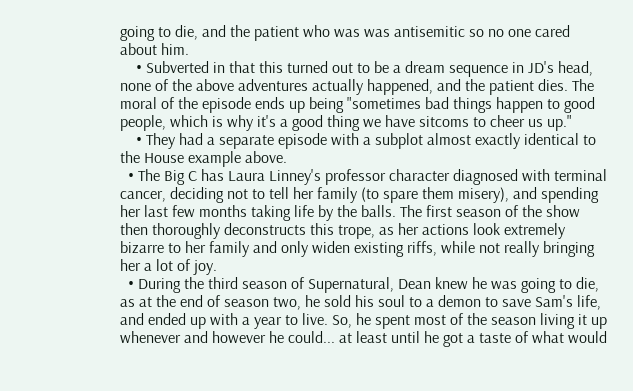going to die, and the patient who was was antisemitic so no one cared about him.
    • Subverted in that this turned out to be a dream sequence in JD's head, none of the above adventures actually happened, and the patient dies. The moral of the episode ends up being "sometimes bad things happen to good people, which is why it's a good thing we have sitcoms to cheer us up."
    • They had a separate episode with a subplot almost exactly identical to the House example above.
  • The Big C has Laura Linney's professor character diagnosed with terminal cancer, deciding not to tell her family (to spare them misery), and spending her last few months taking life by the balls. The first season of the show then thoroughly deconstructs this trope, as her actions look extremely bizarre to her family and only widen existing riffs, while not really bringing her a lot of joy.
  • During the third season of Supernatural, Dean knew he was going to die, as at the end of season two, he sold his soul to a demon to save Sam's life, and ended up with a year to live. So, he spent most of the season living it up whenever and however he could... at least until he got a taste of what would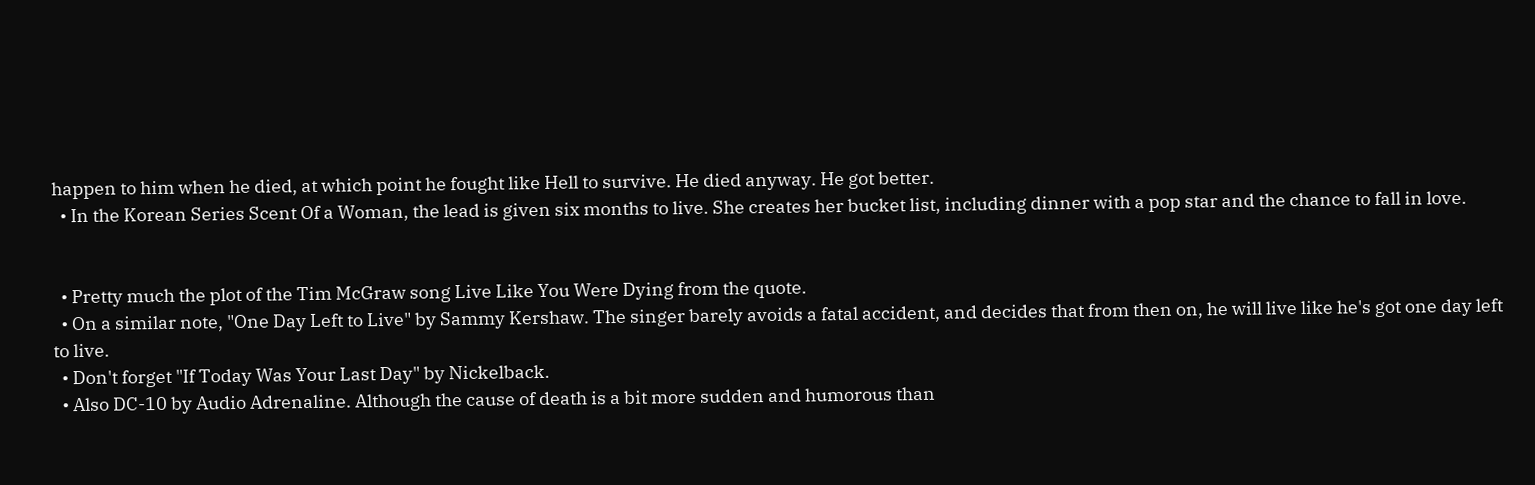happen to him when he died, at which point he fought like Hell to survive. He died anyway. He got better.
  • In the Korean Series Scent Of a Woman, the lead is given six months to live. She creates her bucket list, including dinner with a pop star and the chance to fall in love.


  • Pretty much the plot of the Tim McGraw song Live Like You Were Dying from the quote.
  • On a similar note, "One Day Left to Live" by Sammy Kershaw. The singer barely avoids a fatal accident, and decides that from then on, he will live like he's got one day left to live.
  • Don't forget "If Today Was Your Last Day" by Nickelback.
  • Also DC-10 by Audio Adrenaline. Although the cause of death is a bit more sudden and humorous than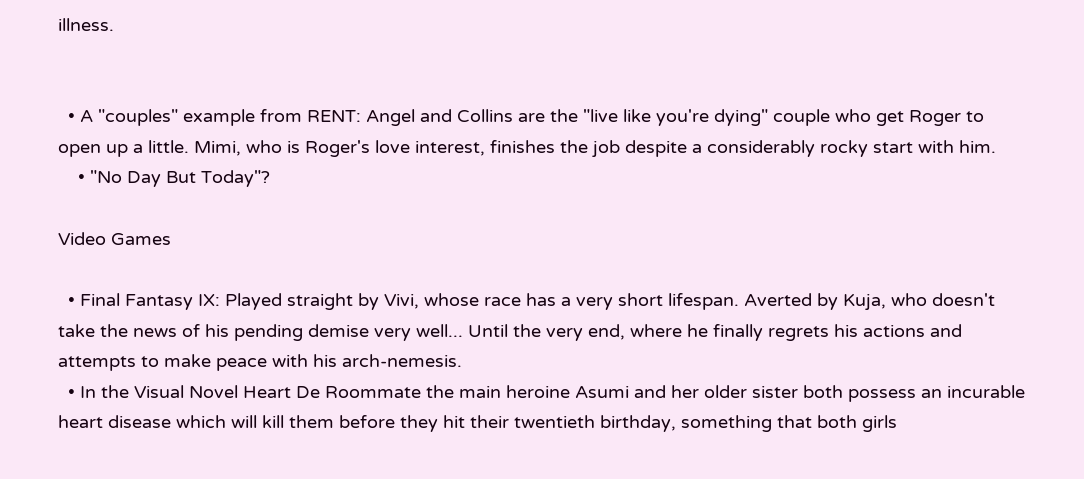illness.


  • A "couples" example from RENT: Angel and Collins are the "live like you're dying" couple who get Roger to open up a little. Mimi, who is Roger's love interest, finishes the job despite a considerably rocky start with him.
    • "No Day But Today"?

Video Games

  • Final Fantasy IX: Played straight by Vivi, whose race has a very short lifespan. Averted by Kuja, who doesn't take the news of his pending demise very well... Until the very end, where he finally regrets his actions and attempts to make peace with his arch-nemesis.
  • In the Visual Novel Heart De Roommate the main heroine Asumi and her older sister both possess an incurable heart disease which will kill them before they hit their twentieth birthday, something that both girls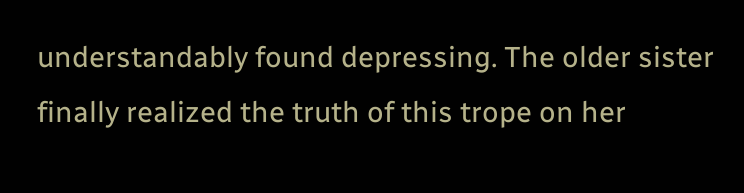understandably found depressing. The older sister finally realized the truth of this trope on her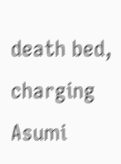death bed, charging Asumi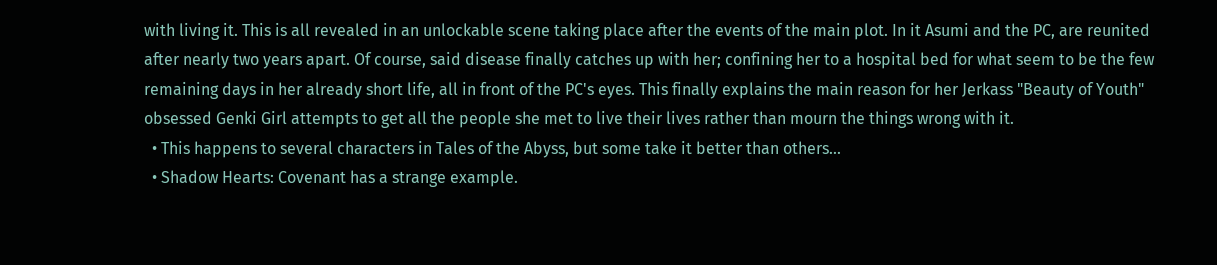with living it. This is all revealed in an unlockable scene taking place after the events of the main plot. In it Asumi and the PC, are reunited after nearly two years apart. Of course, said disease finally catches up with her; confining her to a hospital bed for what seem to be the few remaining days in her already short life, all in front of the PC's eyes. This finally explains the main reason for her Jerkass "Beauty of Youth" obsessed Genki Girl attempts to get all the people she met to live their lives rather than mourn the things wrong with it.
  • This happens to several characters in Tales of the Abyss, but some take it better than others...
  • Shadow Hearts: Covenant has a strange example.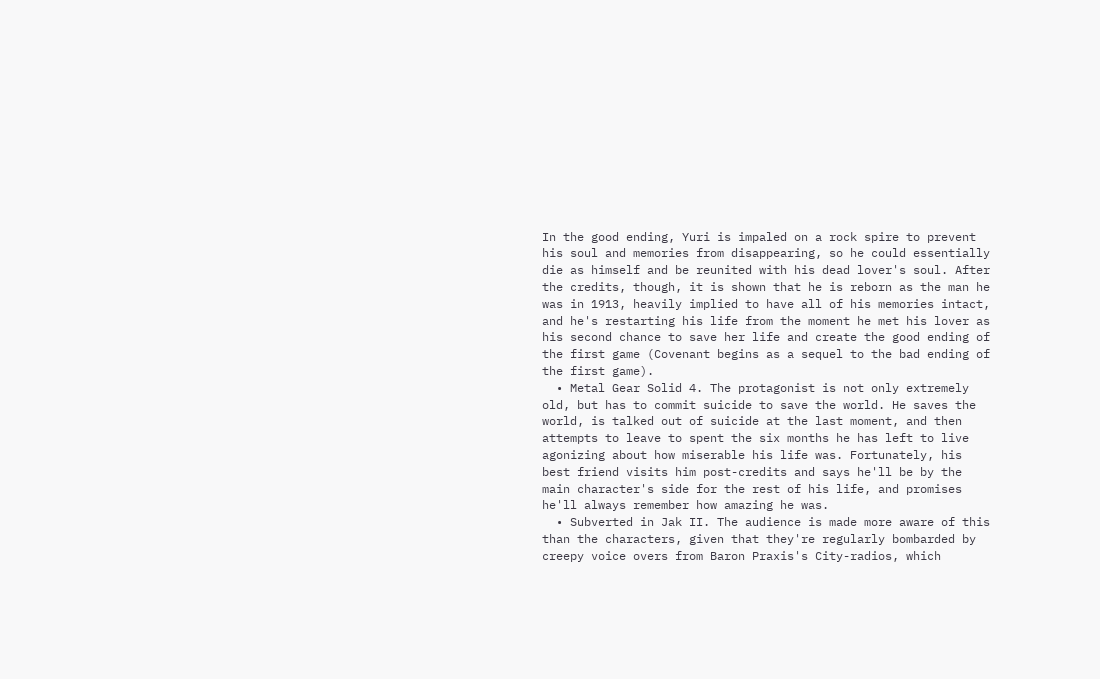In the good ending, Yuri is impaled on a rock spire to prevent his soul and memories from disappearing, so he could essentially die as himself and be reunited with his dead lover's soul. After the credits, though, it is shown that he is reborn as the man he was in 1913, heavily implied to have all of his memories intact, and he's restarting his life from the moment he met his lover as his second chance to save her life and create the good ending of the first game (Covenant begins as a sequel to the bad ending of the first game).
  • Metal Gear Solid 4. The protagonist is not only extremely old, but has to commit suicide to save the world. He saves the world, is talked out of suicide at the last moment, and then attempts to leave to spent the six months he has left to live agonizing about how miserable his life was. Fortunately, his best friend visits him post-credits and says he'll be by the main character's side for the rest of his life, and promises he'll always remember how amazing he was.
  • Subverted in Jak II. The audience is made more aware of this than the characters, given that they're regularly bombarded by creepy voice overs from Baron Praxis's City-radios, which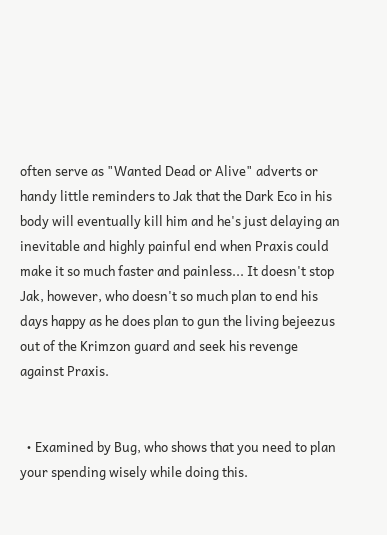often serve as "Wanted Dead or Alive" adverts or handy little reminders to Jak that the Dark Eco in his body will eventually kill him and he's just delaying an inevitable and highly painful end when Praxis could make it so much faster and painless... It doesn't stop Jak, however, who doesn't so much plan to end his days happy as he does plan to gun the living bejeezus out of the Krimzon guard and seek his revenge against Praxis.


  • Examined by Bug, who shows that you need to plan your spending wisely while doing this.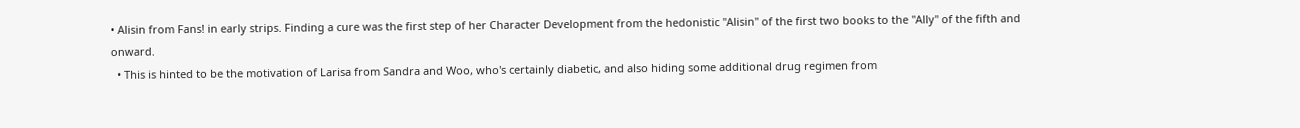• Alisin from Fans! in early strips. Finding a cure was the first step of her Character Development from the hedonistic "Alisin" of the first two books to the "Ally" of the fifth and onward.
  • This is hinted to be the motivation of Larisa from Sandra and Woo, who's certainly diabetic, and also hiding some additional drug regimen from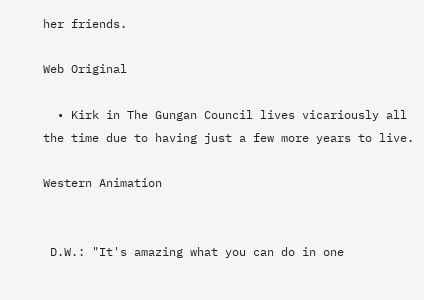her friends.

Web Original

  • Kirk in The Gungan Council lives vicariously all the time due to having just a few more years to live.

Western Animation


 D.W.: "It's amazing what you can do in one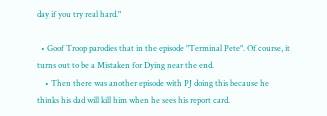day if you try real hard."

  • Goof Troop parodies that in the episode "Terminal Pete". Of course, it turns out to be a Mistaken for Dying near the end.
    • Then there was another episode with PJ doing this because he thinks his dad will kill him when he sees his report card.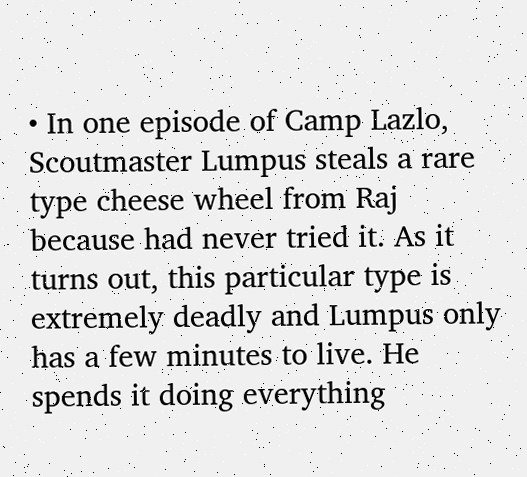• In one episode of Camp Lazlo, Scoutmaster Lumpus steals a rare type cheese wheel from Raj because had never tried it. As it turns out, this particular type is extremely deadly and Lumpus only has a few minutes to live. He spends it doing everything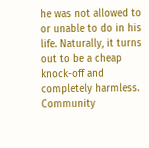he was not allowed to or unable to do in his life. Naturally, it turns out to be a cheap knock-off and completely harmless.
Community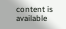content is available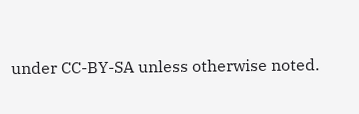under CC-BY-SA unless otherwise noted.